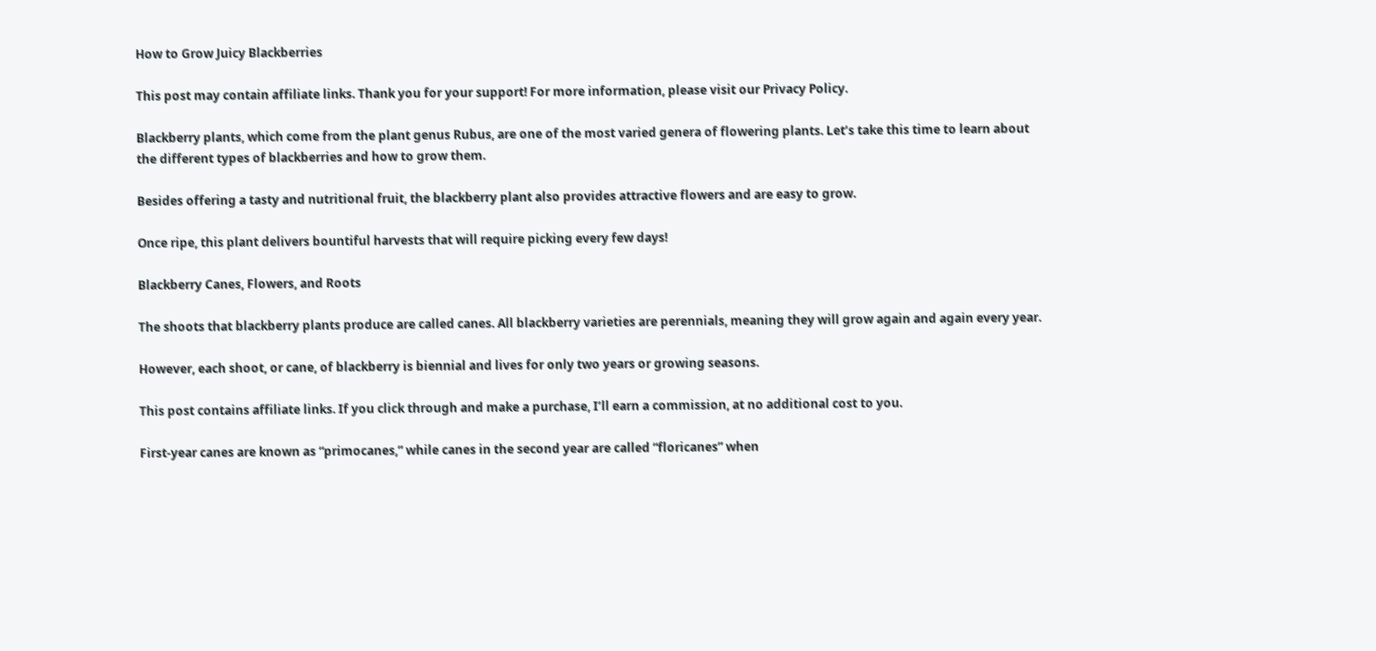How to Grow Juicy Blackberries

This post may contain affiliate links. Thank you for your support! For more information, please visit our Privacy Policy.

Blackberry plants, which come from the plant genus Rubus, are one of the most varied genera of flowering plants. Let’s take this time to learn about the different types of blackberries and how to grow them.

Besides offering a tasty and nutritional fruit, the blackberry plant also provides attractive flowers and are easy to grow.

Once ripe, this plant delivers bountiful harvests that will require picking every few days!

Blackberry Canes, Flowers, and Roots

The shoots that blackberry plants produce are called canes. All blackberry varieties are perennials, meaning they will grow again and again every year.

However, each shoot, or cane, of blackberry is biennial and lives for only two years or growing seasons.

This post contains affiliate links. If you click through and make a purchase, I’ll earn a commission, at no additional cost to you.

First-year canes are known as “primocanes,” while canes in the second year are called “floricanes” when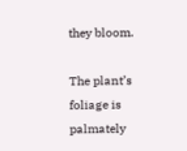they bloom.

The plant’s foliage is palmately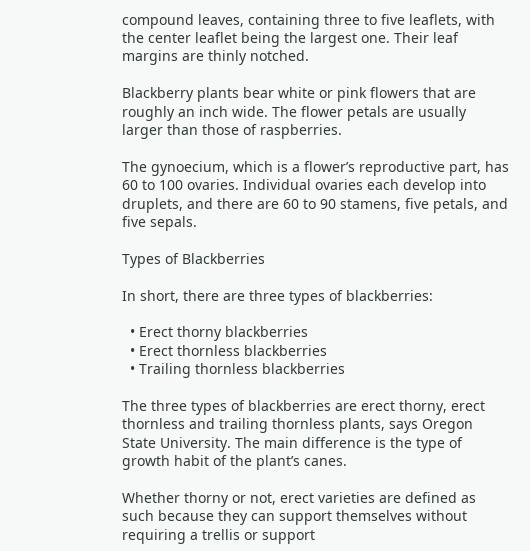compound leaves, containing three to five leaflets, with the center leaflet being the largest one. Their leaf margins are thinly notched.

Blackberry plants bear white or pink flowers that are roughly an inch wide. The flower petals are usually larger than those of raspberries.

The gynoecium, which is a flower’s reproductive part, has 60 to 100 ovaries. Individual ovaries each develop into druplets, and there are 60 to 90 stamens, five petals, and five sepals.

Types of Blackberries

In short, there are three types of blackberries:

  • Erect thorny blackberries
  • Erect thornless blackberries
  • Trailing thornless blackberries

The three types of blackberries are erect thorny, erect thornless and trailing thornless plants, says Oregon State University. The main difference is the type of growth habit of the plant’s canes.

Whether thorny or not, erect varieties are defined as such because they can support themselves without requiring a trellis or support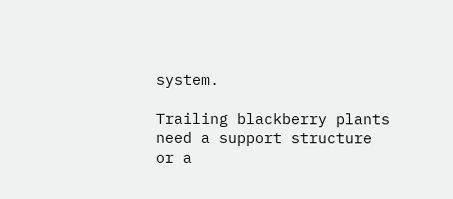system.

Trailing blackberry plants need a support structure or a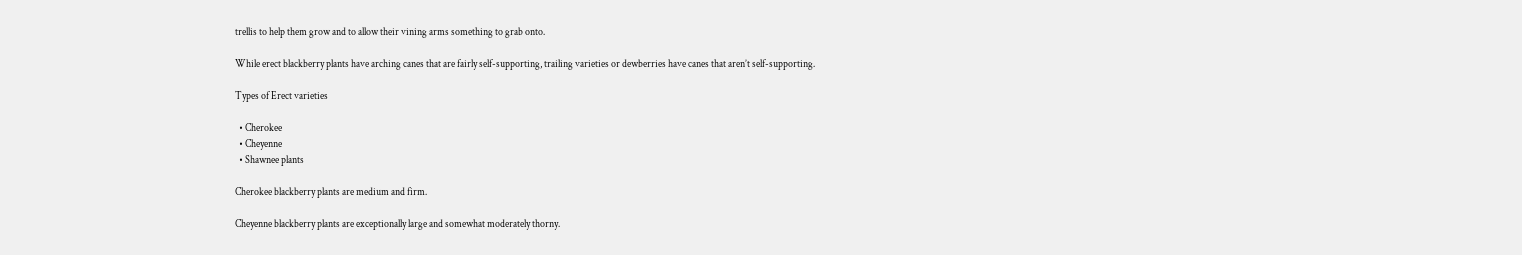trellis to help them grow and to allow their vining arms something to grab onto.

While erect blackberry plants have arching canes that are fairly self-supporting, trailing varieties or dewberries have canes that aren’t self-supporting.

Types of Erect varieties

  • Cherokee
  • Cheyenne
  • Shawnee plants

Cherokee blackberry plants are medium and firm.

Cheyenne blackberry plants are exceptionally large and somewhat moderately thorny.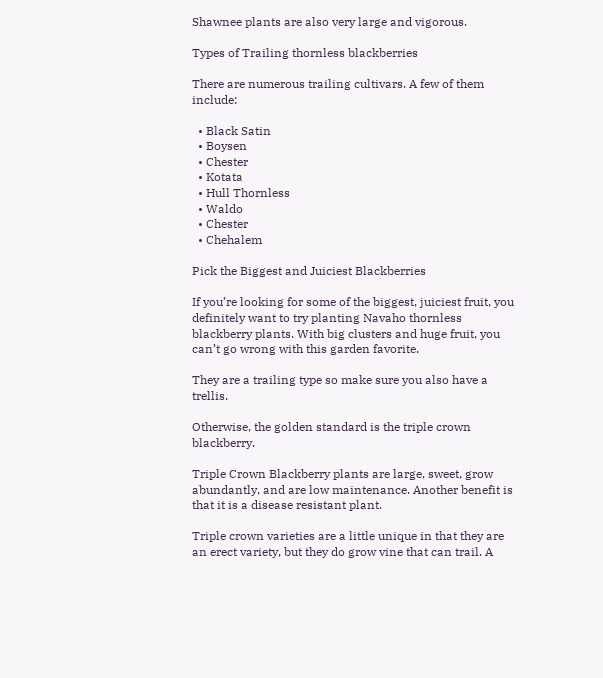Shawnee plants are also very large and vigorous.

Types of Trailing thornless blackberries

There are numerous trailing cultivars. A few of them include:

  • Black Satin
  • Boysen
  • Chester
  • Kotata
  • Hull Thornless
  • Waldo
  • Chester
  • Chehalem

Pick the Biggest and Juiciest Blackberries

If you’re looking for some of the biggest, juiciest fruit, you definitely want to try planting Navaho thornless blackberry plants. With big clusters and huge fruit, you can’t go wrong with this garden favorite.

They are a trailing type so make sure you also have a trellis.

Otherwise, the golden standard is the triple crown blackberry.

Triple Crown Blackberry plants are large, sweet, grow abundantly, and are low maintenance. Another benefit is that it is a disease resistant plant.

Triple crown varieties are a little unique in that they are an erect variety, but they do grow vine that can trail. A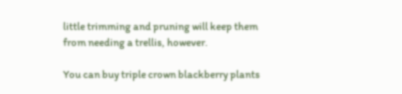little trimming and pruning will keep them from needing a trellis, however.

You can buy triple crown blackberry plants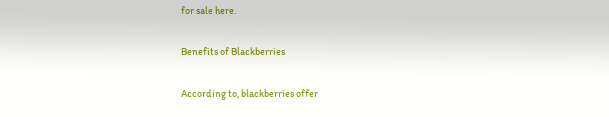for sale here.

Benefits of Blackberries

According to, blackberries offer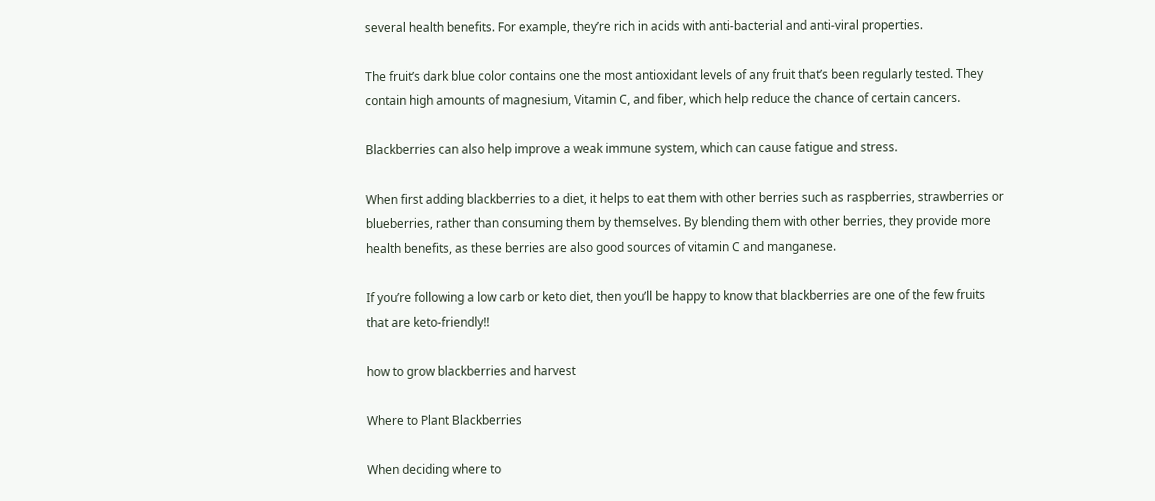several health benefits. For example, they’re rich in acids with anti-bacterial and anti-viral properties.

The fruit’s dark blue color contains one the most antioxidant levels of any fruit that’s been regularly tested. They contain high amounts of magnesium, Vitamin C, and fiber, which help reduce the chance of certain cancers.

Blackberries can also help improve a weak immune system, which can cause fatigue and stress.

When first adding blackberries to a diet, it helps to eat them with other berries such as raspberries, strawberries or blueberries, rather than consuming them by themselves. By blending them with other berries, they provide more health benefits, as these berries are also good sources of vitamin C and manganese.

If you’re following a low carb or keto diet, then you’ll be happy to know that blackberries are one of the few fruits that are keto-friendly!!

how to grow blackberries and harvest

Where to Plant Blackberries

When deciding where to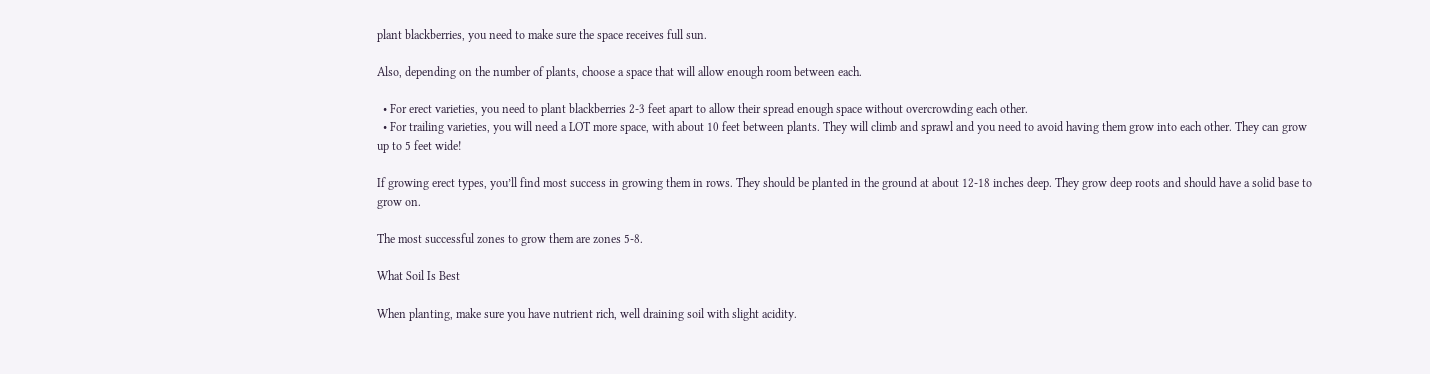plant blackberries, you need to make sure the space receives full sun.

Also, depending on the number of plants, choose a space that will allow enough room between each.

  • For erect varieties, you need to plant blackberries 2-3 feet apart to allow their spread enough space without overcrowding each other.
  • For trailing varieties, you will need a LOT more space, with about 10 feet between plants. They will climb and sprawl and you need to avoid having them grow into each other. They can grow up to 5 feet wide!

If growing erect types, you’ll find most success in growing them in rows. They should be planted in the ground at about 12-18 inches deep. They grow deep roots and should have a solid base to grow on.

The most successful zones to grow them are zones 5-8.

What Soil Is Best

When planting, make sure you have nutrient rich, well draining soil with slight acidity.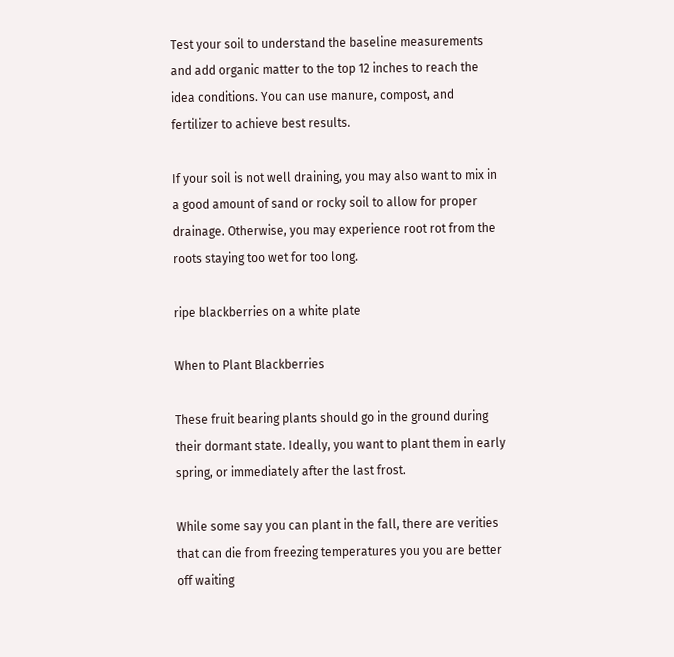Test your soil to understand the baseline measurements and add organic matter to the top 12 inches to reach the idea conditions. You can use manure, compost, and fertilizer to achieve best results.

If your soil is not well draining, you may also want to mix in a good amount of sand or rocky soil to allow for proper drainage. Otherwise, you may experience root rot from the roots staying too wet for too long.

ripe blackberries on a white plate

When to Plant Blackberries

These fruit bearing plants should go in the ground during their dormant state. Ideally, you want to plant them in early spring, or immediately after the last frost.

While some say you can plant in the fall, there are verities that can die from freezing temperatures you you are better off waiting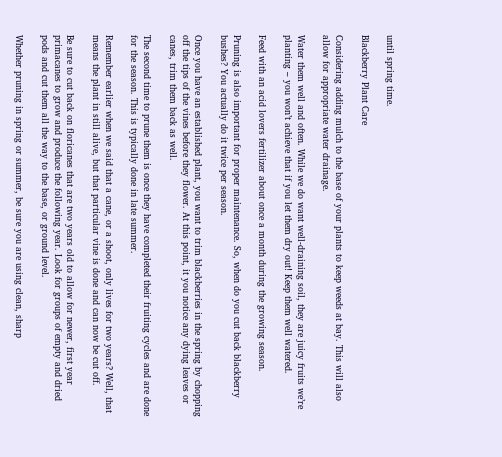until spring time.

Blackberry Plant Care

Considering adding mulch to the base of your plants to keep weeds at bay. This will also allow for appropriate water drainage.

Water them well and often. While we do want well-draining soil, they are juicy fruits we’re planting – you won’t achieve that if you let them dry out! Keep them well watered.

Feed with an acid lovers fertilizer about once a month during the growing season.

Pruning is also important for proper maintenance. So, when do you cut back blackberry bushes? You actually do it twice per season.

Once you have an established plant, you want to trim blackberries in the spring by chopping off the tips of the vines before they flower. At this point, it you notice any dying leaves or canes, trim them back as well.

The second time to prune them is once they have completed their fruiting cycles and are done for the season. This is typically done in late summer.

Remember earlier when we said that a cane, or a shoot, only lives for two years? Well, that means the plant in still alive, but that particular vine is done and can now be cut off.

Be sure to cut back on floricanes that are two years old to allow for newer, first year primacanes to grow and produce the following year. Look for groups of empty and dried pods and cut them all the way to the base, or ground level.

Whether pruning in spring or summer, be sure you are using clean, sharp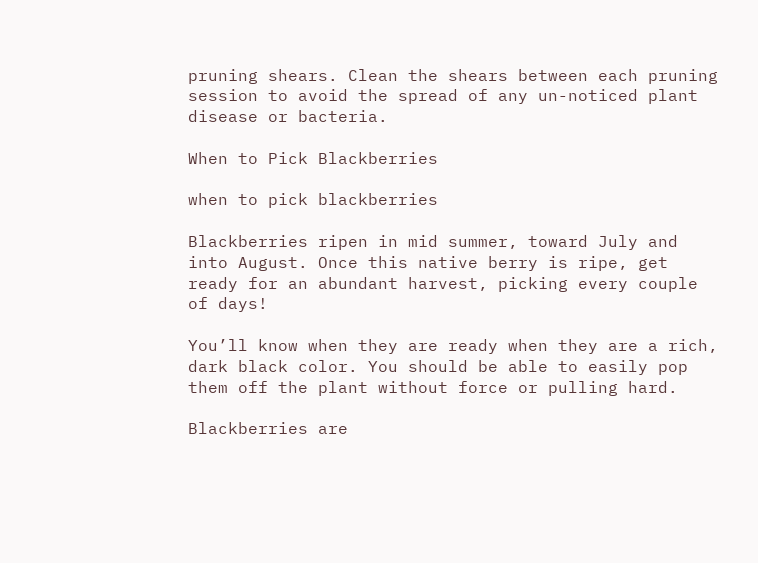pruning shears. Clean the shears between each pruning session to avoid the spread of any un-noticed plant disease or bacteria.

When to Pick Blackberries

when to pick blackberries

Blackberries ripen in mid summer, toward July and into August. Once this native berry is ripe, get ready for an abundant harvest, picking every couple of days!

You’ll know when they are ready when they are a rich, dark black color. You should be able to easily pop them off the plant without force or pulling hard.

Blackberries are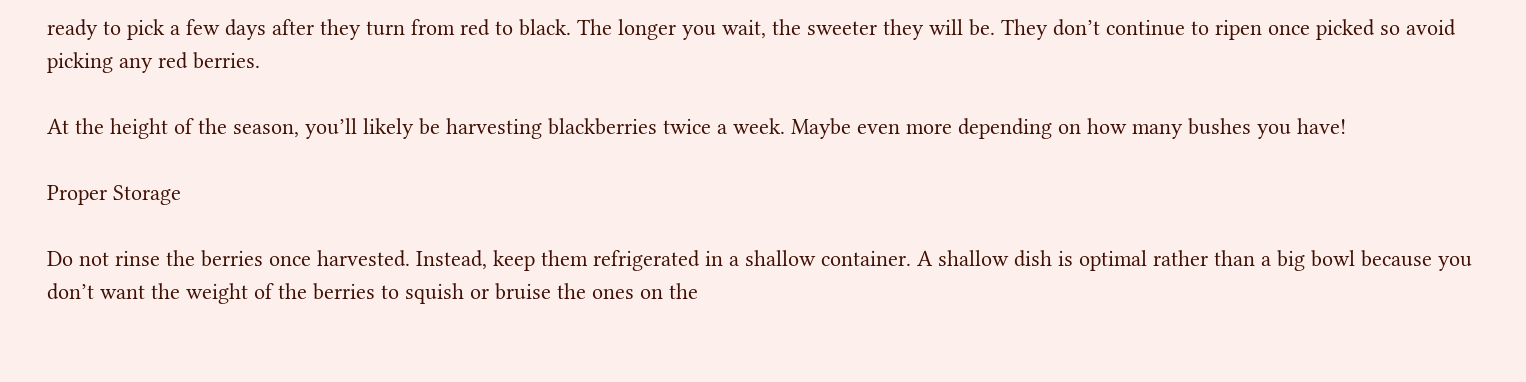ready to pick a few days after they turn from red to black. The longer you wait, the sweeter they will be. They don’t continue to ripen once picked so avoid picking any red berries.

At the height of the season, you’ll likely be harvesting blackberries twice a week. Maybe even more depending on how many bushes you have!

Proper Storage

Do not rinse the berries once harvested. Instead, keep them refrigerated in a shallow container. A shallow dish is optimal rather than a big bowl because you don’t want the weight of the berries to squish or bruise the ones on the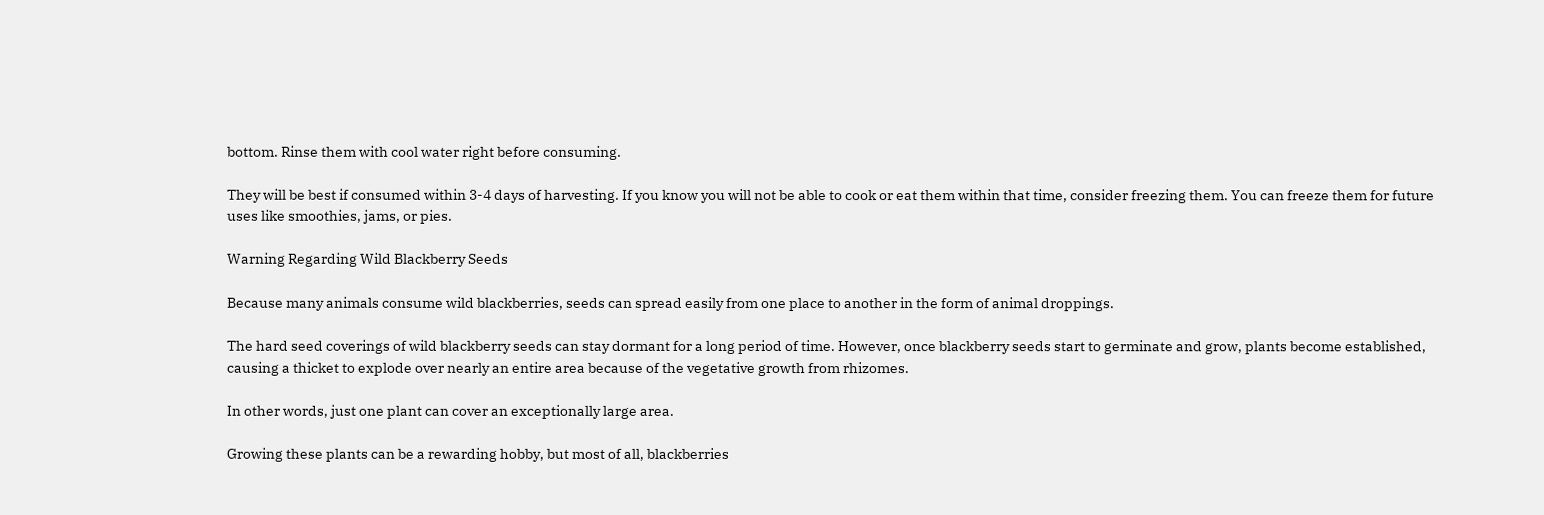bottom. Rinse them with cool water right before consuming.

They will be best if consumed within 3-4 days of harvesting. If you know you will not be able to cook or eat them within that time, consider freezing them. You can freeze them for future uses like smoothies, jams, or pies.

Warning Regarding Wild Blackberry Seeds

Because many animals consume wild blackberries, seeds can spread easily from one place to another in the form of animal droppings.

The hard seed coverings of wild blackberry seeds can stay dormant for a long period of time. However, once blackberry seeds start to germinate and grow, plants become established, causing a thicket to explode over nearly an entire area because of the vegetative growth from rhizomes.

In other words, just one plant can cover an exceptionally large area.

Growing these plants can be a rewarding hobby, but most of all, blackberries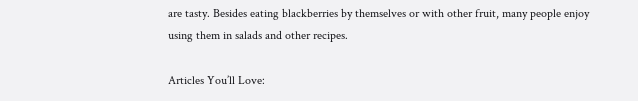are tasty. Besides eating blackberries by themselves or with other fruit, many people enjoy using them in salads and other recipes.

Articles You’ll Love: